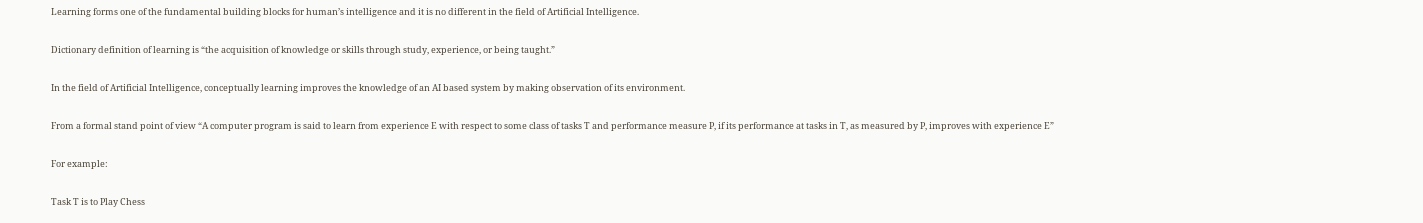Learning forms one of the fundamental building blocks for human’s intelligence and it is no different in the field of Artificial Intelligence.

Dictionary definition of learning is “the acquisition of knowledge or skills through study, experience, or being taught.”

In the field of Artificial Intelligence, conceptually learning improves the knowledge of an AI based system by making observation of its environment.

From a formal stand point of view “A computer program is said to learn from experience E with respect to some class of tasks T and performance measure P, if its performance at tasks in T, as measured by P, improves with experience E”

For example:

Task T is to Play Chess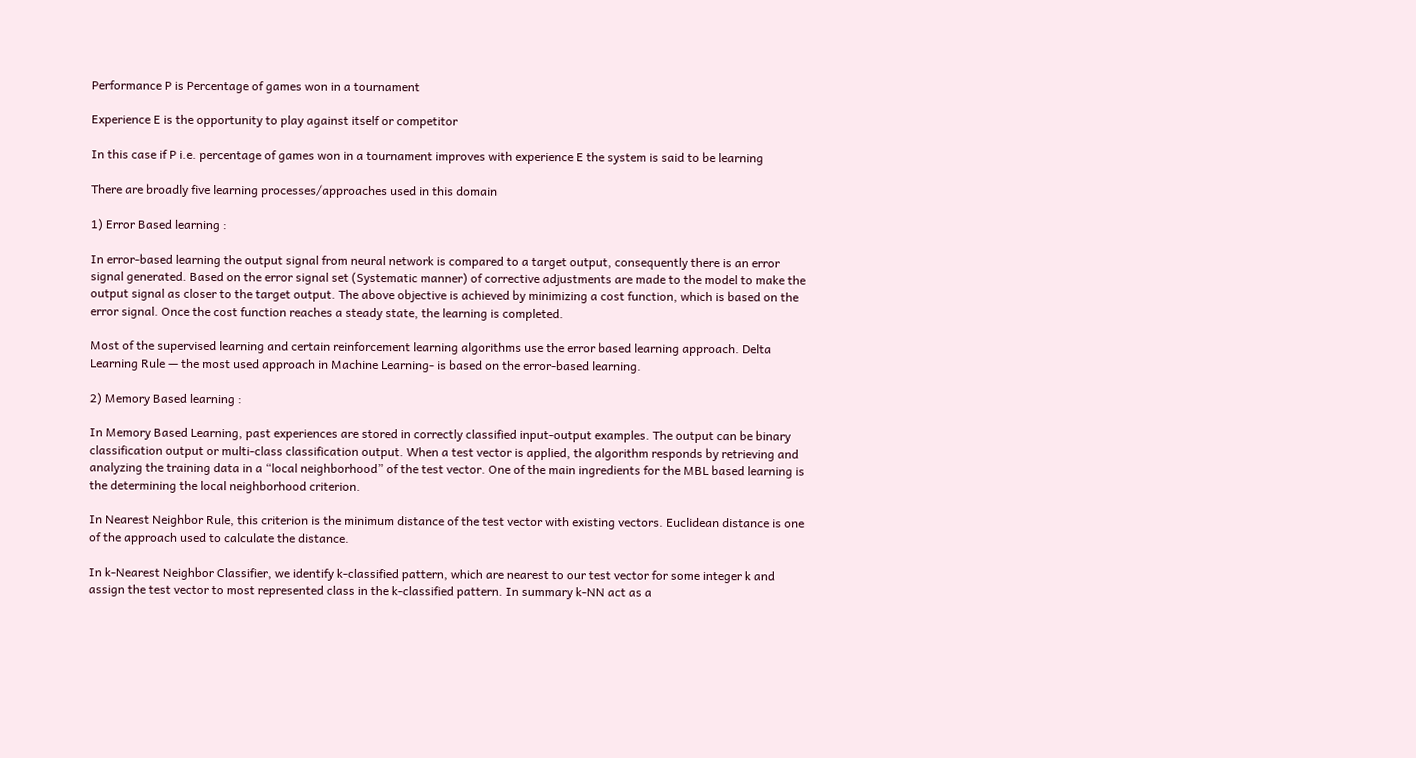Performance P is Percentage of games won in a tournament

Experience E is the opportunity to play against itself or competitor

In this case if P i.e. percentage of games won in a tournament improves with experience E the system is said to be learning

There are broadly five learning processes/approaches used in this domain

1) Error Based learning :

In error-based learning the output signal from neural network is compared to a target output, consequently there is an error signal generated. Based on the error signal set (Systematic manner) of corrective adjustments are made to the model to make the output signal as closer to the target output. The above objective is achieved by minimizing a cost function, which is based on the error signal. Once the cost function reaches a steady state, the learning is completed.

Most of the supervised learning and certain reinforcement learning algorithms use the error based learning approach. Delta Learning Rule — the most used approach in Machine Learning- is based on the error-based learning.

2) Memory Based learning :

In Memory Based Learning, past experiences are stored in correctly classified input-output examples. The output can be binary classification output or multi-class classification output. When a test vector is applied, the algorithm responds by retrieving and analyzing the training data in a “local neighborhood” of the test vector. One of the main ingredients for the MBL based learning is the determining the local neighborhood criterion.

In Nearest Neighbor Rule, this criterion is the minimum distance of the test vector with existing vectors. Euclidean distance is one of the approach used to calculate the distance.

In k-Nearest Neighbor Classifier, we identify k-classified pattern, which are nearest to our test vector for some integer k and assign the test vector to most represented class in the k-classified pattern. In summary k-NN act as a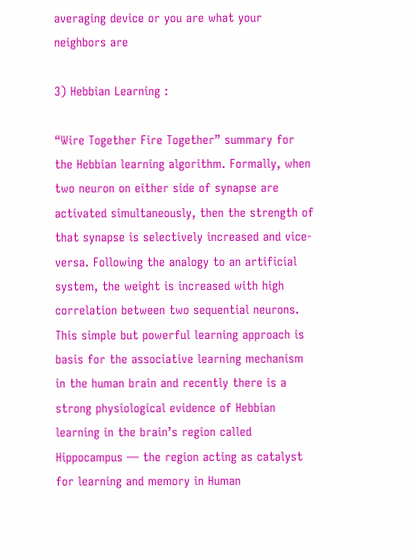averaging device or you are what your neighbors are

3) Hebbian Learning :

“Wire Together Fire Together” summary for the Hebbian learning algorithm. Formally, when two neuron on either side of synapse are activated simultaneously, then the strength of that synapse is selectively increased and vice-versa. Following the analogy to an artificial system, the weight is increased with high correlation between two sequential neurons. This simple but powerful learning approach is basis for the associative learning mechanism in the human brain and recently there is a strong physiological evidence of Hebbian learning in the brain’s region called Hippocampus — the region acting as catalyst for learning and memory in Human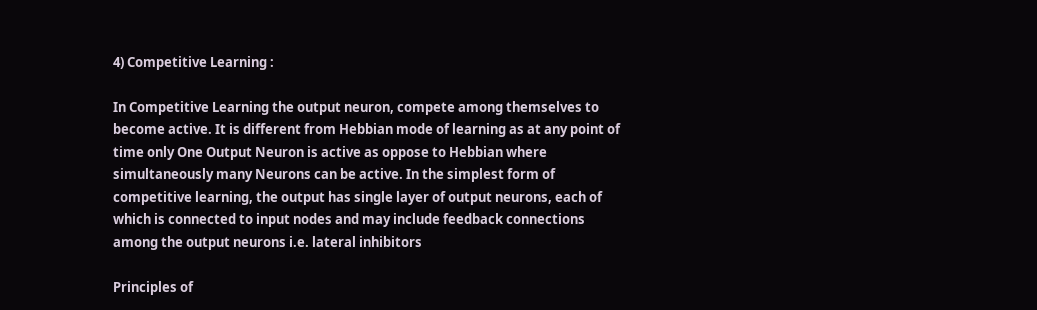4) Competitive Learning :

In Competitive Learning the output neuron, compete among themselves to become active. It is different from Hebbian mode of learning as at any point of time only One Output Neuron is active as oppose to Hebbian where simultaneously many Neurons can be active. In the simplest form of competitive learning, the output has single layer of output neurons, each of which is connected to input nodes and may include feedback connections among the output neurons i.e. lateral inhibitors

Principles of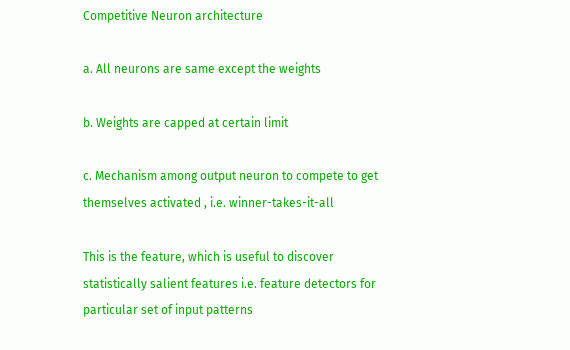Competitive Neuron architecture

a. All neurons are same except the weights

b. Weights are capped at certain limit

c. Mechanism among output neuron to compete to get themselves activated , i.e. winner-takes-it-all

This is the feature, which is useful to discover statistically salient features i.e. feature detectors for particular set of input patterns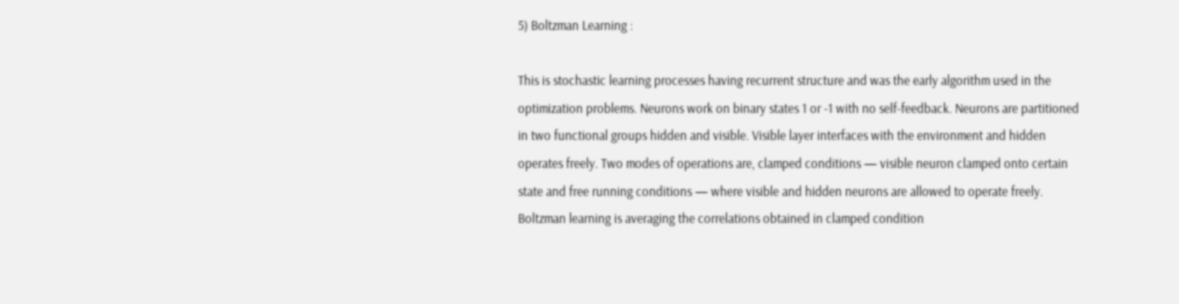5) Boltzman Learning :

This is stochastic learning processes having recurrent structure and was the early algorithm used in the optimization problems. Neurons work on binary states 1 or -1 with no self-feedback. Neurons are partitioned in two functional groups hidden and visible. Visible layer interfaces with the environment and hidden operates freely. Two modes of operations are, clamped conditions — visible neuron clamped onto certain state and free running conditions — where visible and hidden neurons are allowed to operate freely. Boltzman learning is averaging the correlations obtained in clamped condition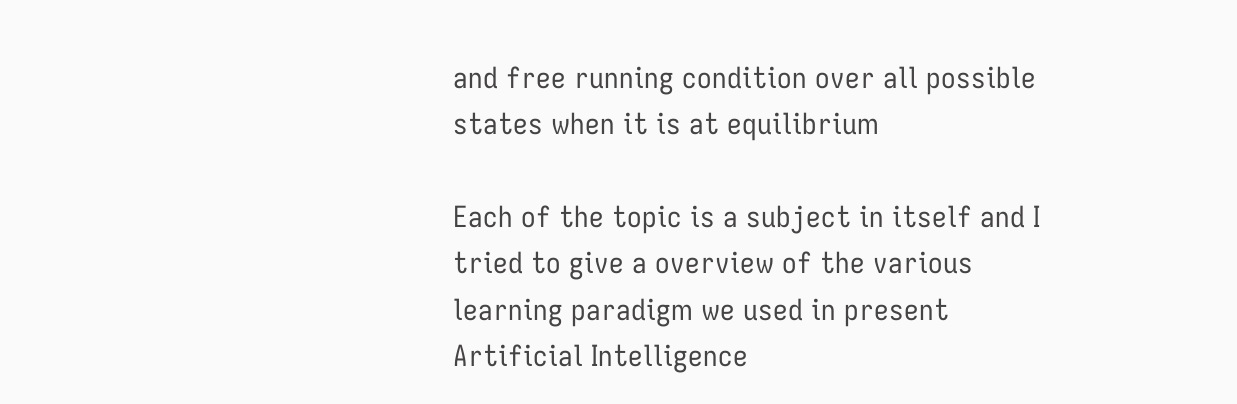and free running condition over all possible states when it is at equilibrium

Each of the topic is a subject in itself and I tried to give a overview of the various learning paradigm we used in present Artificial Intelligence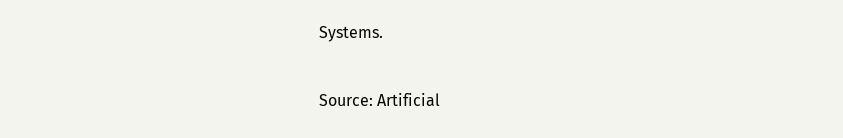Systems.

Source: Artificial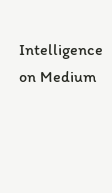Intelligence on Medium